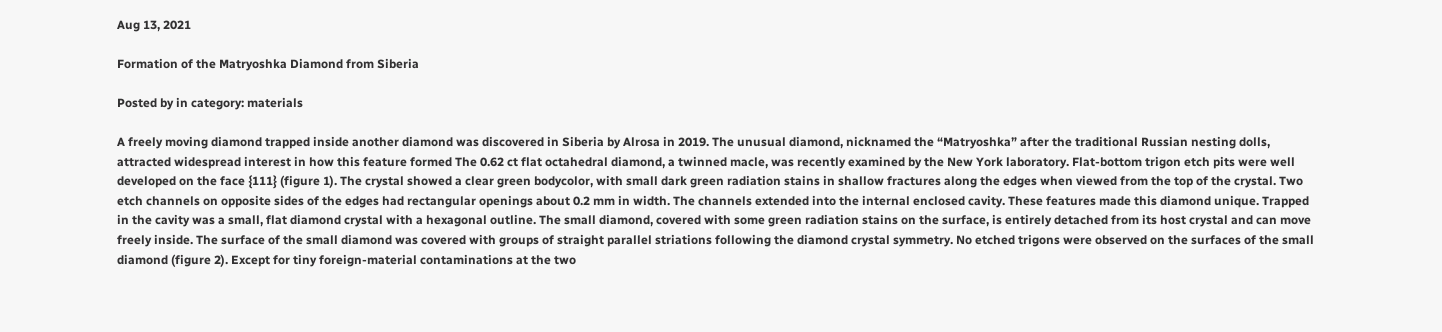Aug 13, 2021

Formation of the Matryoshka Diamond from Siberia

Posted by in category: materials

A freely moving diamond trapped inside another diamond was discovered in Siberia by Alrosa in 2019. The unusual diamond, nicknamed the “Matryoshka” after the traditional Russian nesting dolls, attracted widespread interest in how this feature formed The 0.62 ct flat octahedral diamond, a twinned macle, was recently examined by the New York laboratory. Flat-bottom trigon etch pits were well developed on the face {111} (figure 1). The crystal showed a clear green bodycolor, with small dark green radiation stains in shallow fractures along the edges when viewed from the top of the crystal. Two etch channels on opposite sides of the edges had rectangular openings about 0.2 mm in width. The channels extended into the internal enclosed cavity. These features made this diamond unique. Trapped in the cavity was a small, flat diamond crystal with a hexagonal outline. The small diamond, covered with some green radiation stains on the surface, is entirely detached from its host crystal and can move freely inside. The surface of the small diamond was covered with groups of straight parallel striations following the diamond crystal symmetry. No etched trigons were observed on the surfaces of the small diamond (figure 2). Except for tiny foreign-material contaminations at the two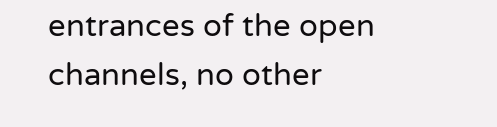entrances of the open channels, no other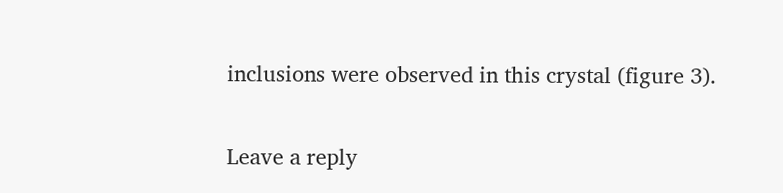inclusions were observed in this crystal (figure 3).

Leave a reply